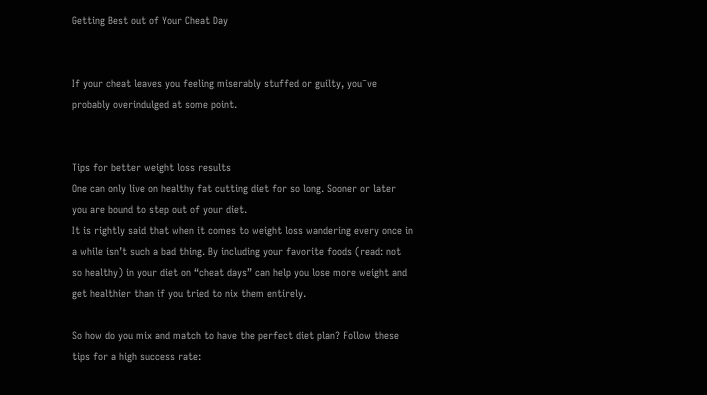Getting Best out of Your Cheat Day


If your cheat leaves you feeling miserably stuffed or guilty, you¯ve probably overindulged at some point.


Tips for better weight loss results
One can only live on healthy fat cutting diet for so long. Sooner or later you are bound to step out of your diet.
It is rightly said that when it comes to weight loss wandering every once in a while isn’t such a bad thing. By including your favorite foods (read: not so healthy) in your diet on “cheat days” can help you lose more weight and get healthier than if you tried to nix them entirely.

So how do you mix and match to have the perfect diet plan? Follow these tips for a high success rate: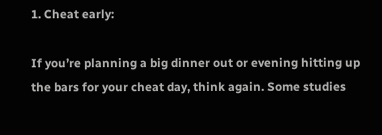1. Cheat early:

If you’re planning a big dinner out or evening hitting up the bars for your cheat day, think again. Some studies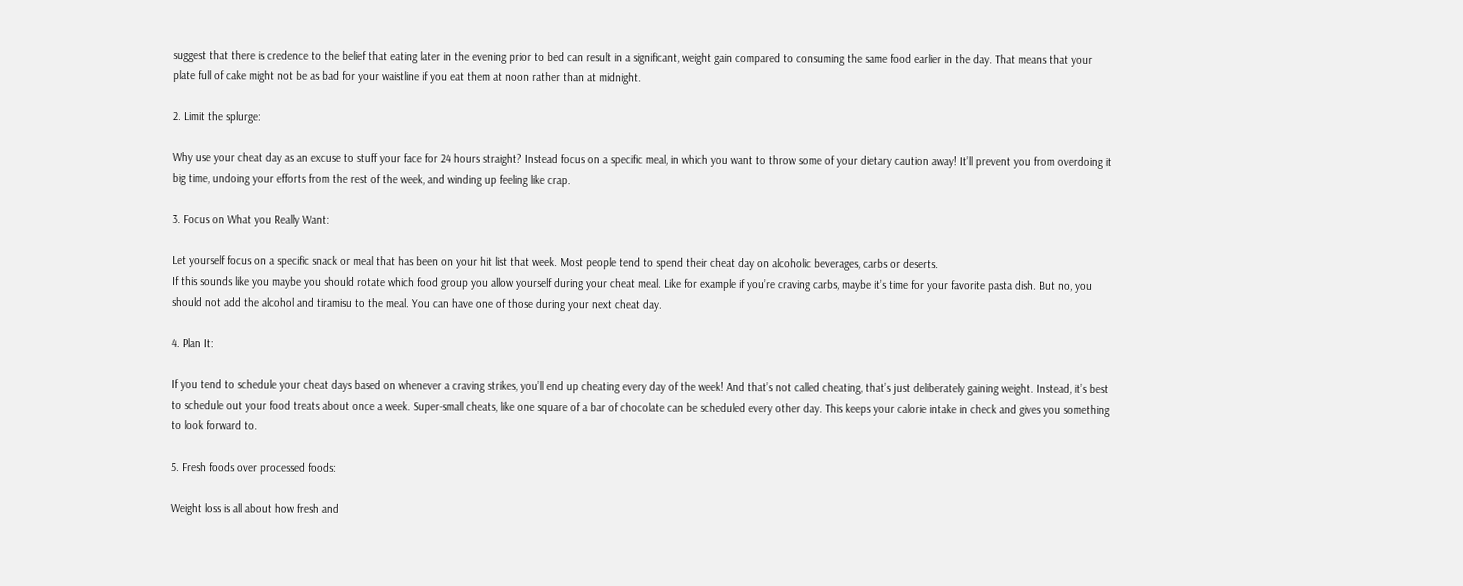suggest that there is credence to the belief that eating later in the evening prior to bed can result in a significant, weight gain compared to consuming the same food earlier in the day. That means that your plate full of cake might not be as bad for your waistline if you eat them at noon rather than at midnight.

2. Limit the splurge:

Why use your cheat day as an excuse to stuff your face for 24 hours straight? Instead focus on a specific meal, in which you want to throw some of your dietary caution away! It’ll prevent you from overdoing it big time, undoing your efforts from the rest of the week, and winding up feeling like crap.

3. Focus on What you Really Want:

Let yourself focus on a specific snack or meal that has been on your hit list that week. Most people tend to spend their cheat day on alcoholic beverages, carbs or deserts.
If this sounds like you maybe you should rotate which food group you allow yourself during your cheat meal. Like for example if you’re craving carbs, maybe it’s time for your favorite pasta dish. But no, you should not add the alcohol and tiramisu to the meal. You can have one of those during your next cheat day.

4. Plan It:

If you tend to schedule your cheat days based on whenever a craving strikes, you’ll end up cheating every day of the week! And that’s not called cheating, that’s just deliberately gaining weight. Instead, it’s best to schedule out your food treats about once a week. Super-small cheats, like one square of a bar of chocolate can be scheduled every other day. This keeps your calorie intake in check and gives you something to look forward to.

5. Fresh foods over processed foods:

Weight loss is all about how fresh and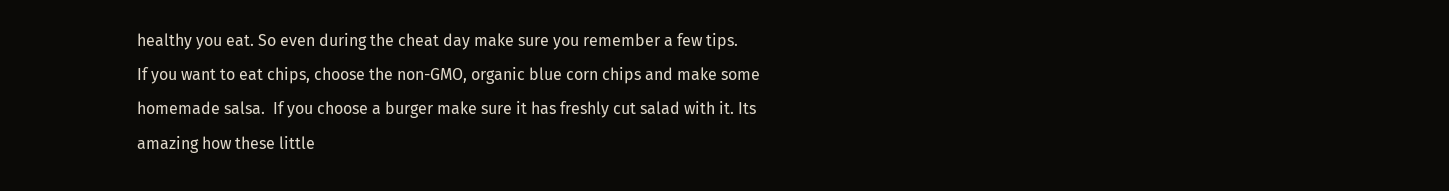healthy you eat. So even during the cheat day make sure you remember a few tips.
If you want to eat chips, choose the non-GMO, organic blue corn chips and make some homemade salsa.  If you choose a burger make sure it has freshly cut salad with it. Its amazing how these little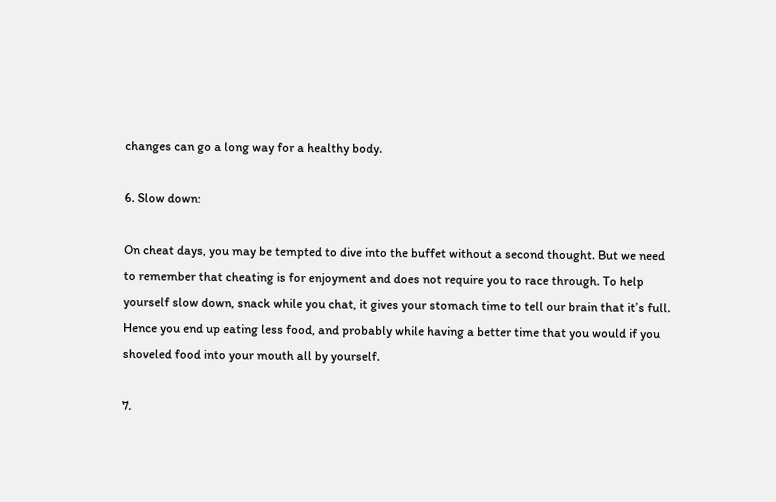changes can go a long way for a healthy body.

6. Slow down:

On cheat days, you may be tempted to dive into the buffet without a second thought. But we need to remember that cheating is for enjoyment and does not require you to race through. To help yourself slow down, snack while you chat, it gives your stomach time to tell our brain that it’s full. Hence you end up eating less food, and probably while having a better time that you would if you shoveled food into your mouth all by yourself.

7.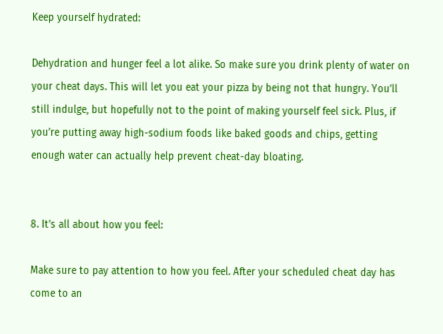Keep yourself hydrated:

Dehydration and hunger feel a lot alike. So make sure you drink plenty of water on your cheat days. This will let you eat your pizza by being not that hungry. You’ll still indulge, but hopefully not to the point of making yourself feel sick. Plus, if you’re putting away high-sodium foods like baked goods and chips, getting enough water can actually help prevent cheat-day bloating.


8. It’s all about how you feel:

Make sure to pay attention to how you feel. After your scheduled cheat day has come to an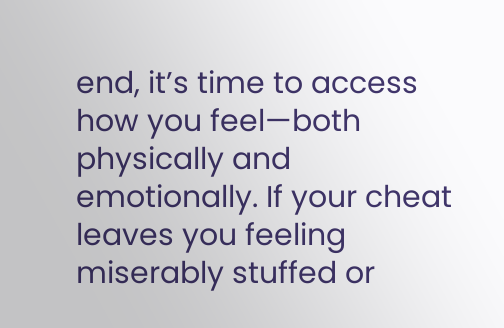end, it’s time to access how you feel—both physically and emotionally. If your cheat leaves you feeling miserably stuffed or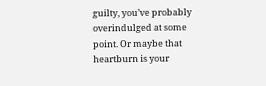guilty, you’ve probably overindulged at some point. Or maybe that heartburn is your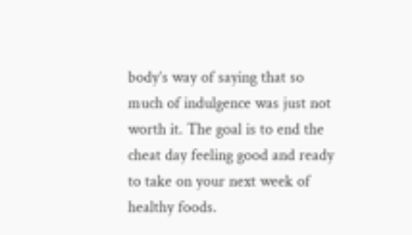body’s way of saying that so much of indulgence was just not worth it. The goal is to end the cheat day feeling good and ready to take on your next week of healthy foods.